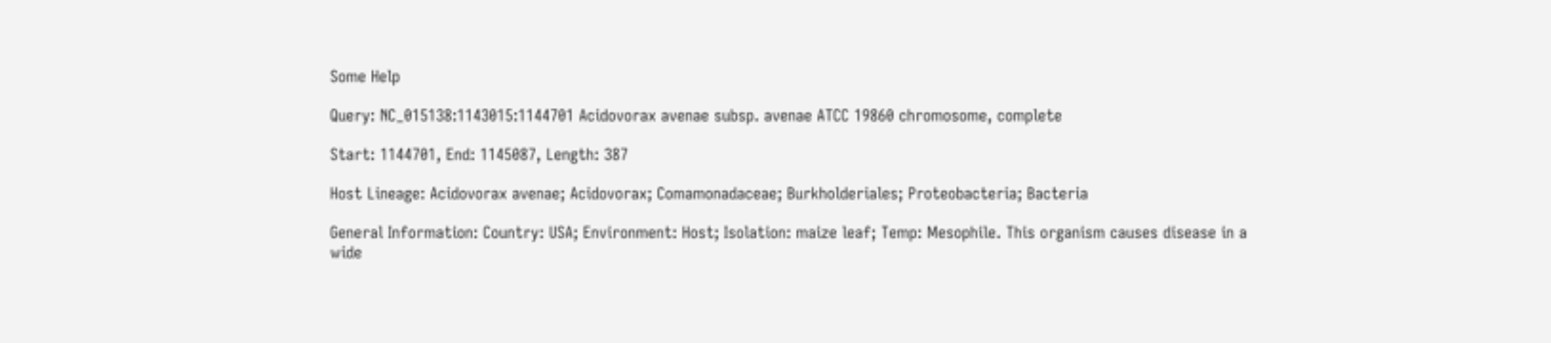Some Help

Query: NC_015138:1143015:1144701 Acidovorax avenae subsp. avenae ATCC 19860 chromosome, complete

Start: 1144701, End: 1145087, Length: 387

Host Lineage: Acidovorax avenae; Acidovorax; Comamonadaceae; Burkholderiales; Proteobacteria; Bacteria

General Information: Country: USA; Environment: Host; Isolation: maize leaf; Temp: Mesophile. This organism causes disease in a wide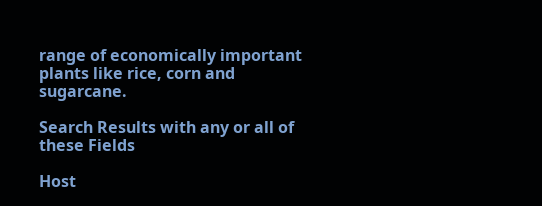range of economically important plants like rice, corn and sugarcane.

Search Results with any or all of these Fields

Host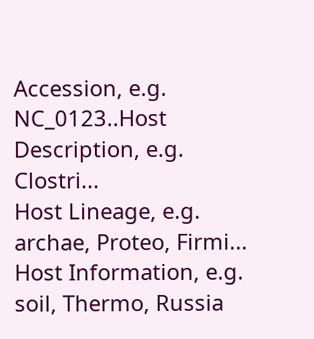Accession, e.g. NC_0123..Host Description, e.g. Clostri...
Host Lineage, e.g. archae, Proteo, Firmi...
Host Information, e.g. soil, Thermo, Russia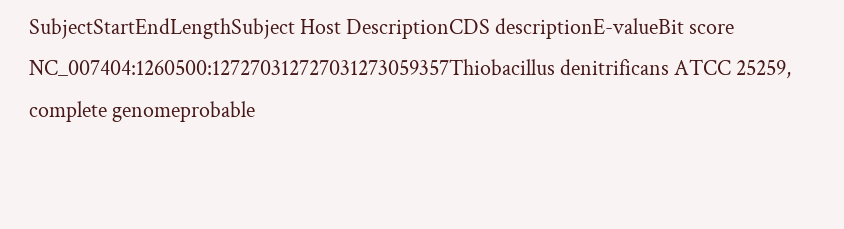SubjectStartEndLengthSubject Host DescriptionCDS descriptionE-valueBit score
NC_007404:1260500:127270312727031273059357Thiobacillus denitrificans ATCC 25259, complete genomeprobable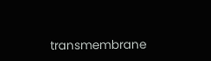transmembrane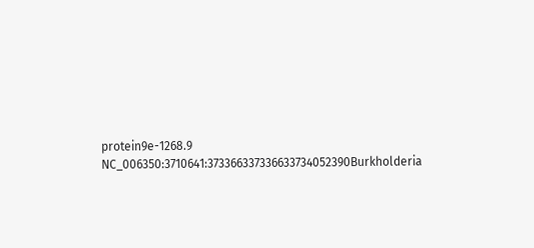protein9e-1268.9
NC_006350:3710641:373366337336633734052390Burkholderia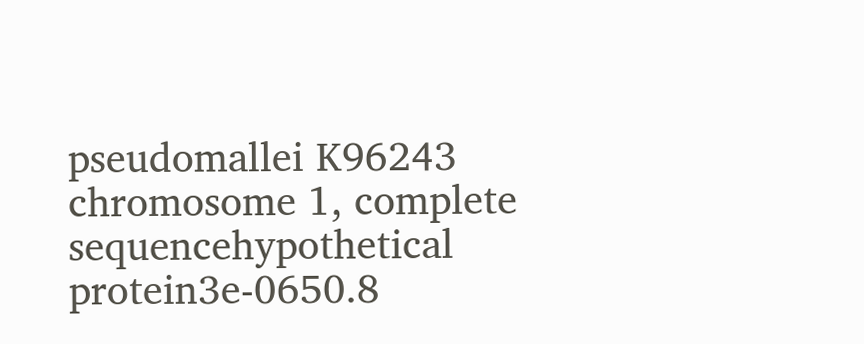pseudomallei K96243 chromosome 1, complete sequencehypothetical protein3e-0650.8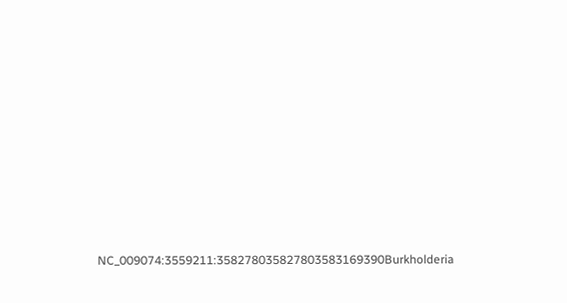NC_009074:3559211:358278035827803583169390Burkholderia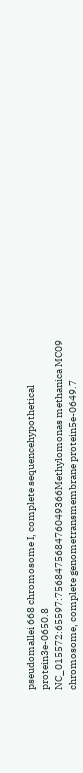pseudomallei 668 chromosome I, complete sequencehypothetical protein3e-0650.8
NC_015572:65597:756847568476049366Methylomonas methanica MC09 chromosome, complete genometransmembrane protein5e-0649.7